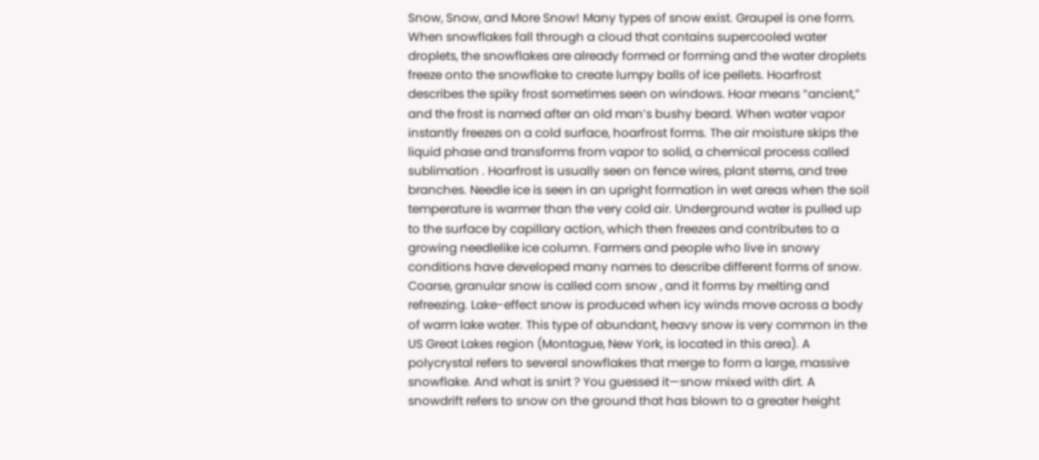Snow, Snow, and More Snow! Many types of snow exist. Graupel is one form. When snowflakes fall through a cloud that contains supercooled water droplets, the snowflakes are already formed or forming and the water droplets freeze onto the snowflake to create lumpy balls of ice pellets. Hoarfrost describes the spiky frost sometimes seen on windows. Hoar means “ancient,” and the frost is named after an old man’s bushy beard. When water vapor instantly freezes on a cold surface, hoarfrost forms. The air moisture skips the liquid phase and transforms from vapor to solid, a chemical process called sublimation . Hoarfrost is usually seen on fence wires, plant stems, and tree branches. Needle ice is seen in an upright formation in wet areas when the soil temperature is warmer than the very cold air. Underground water is pulled up to the surface by capillary action, which then freezes and contributes to a growing needlelike ice column. Farmers and people who live in snowy conditions have developed many names to describe different forms of snow. Coarse, granular snow is called corn snow , and it forms by melting and refreezing. Lake-effect snow is produced when icy winds move across a body of warm lake water. This type of abundant, heavy snow is very common in the US Great Lakes region (Montague, New York, is located in this area). A polycrystal refers to several snowflakes that merge to form a large, massive snowflake. And what is snirt ? You guessed it—snow mixed with dirt. A snowdrift refers to snow on the ground that has blown to a greater height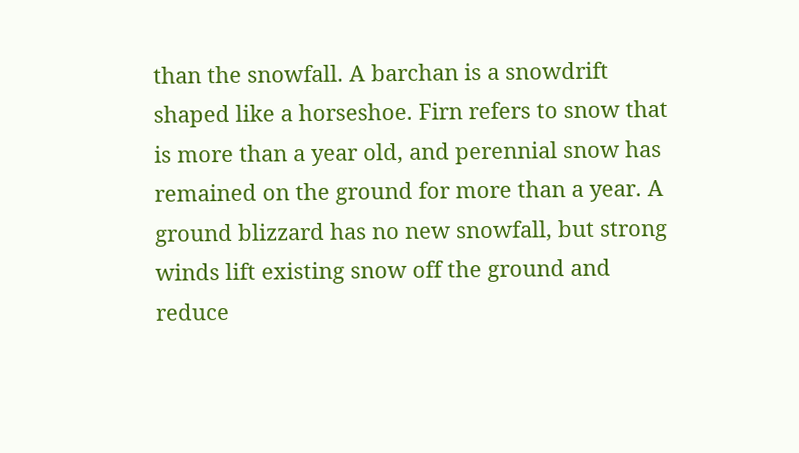than the snowfall. A barchan is a snowdrift shaped like a horseshoe. Firn refers to snow that is more than a year old, and perennial snow has remained on the ground for more than a year. A ground blizzard has no new snowfall, but strong winds lift existing snow off the ground and reduce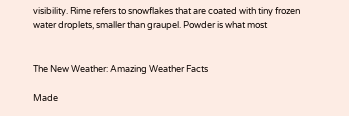visibility. Rime refers to snowflakes that are coated with tiny frozen water droplets, smaller than graupel. Powder is what most


The New Weather: Amazing Weather Facts

Made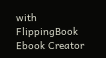with FlippingBook Ebook Creator